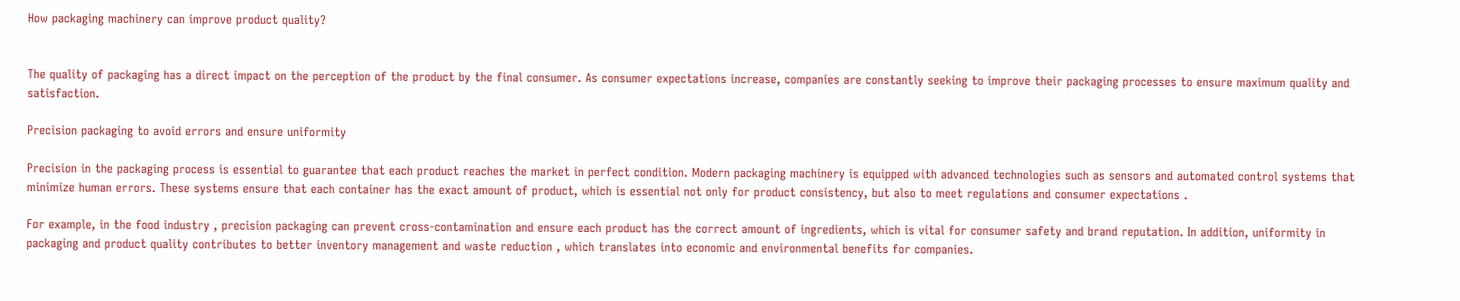How packaging machinery can improve product quality?


The quality of packaging has a direct impact on the perception of the product by the final consumer. As consumer expectations increase, companies are constantly seeking to improve their packaging processes to ensure maximum quality and satisfaction.

Precision packaging to avoid errors and ensure uniformity

Precision in the packaging process is essential to guarantee that each product reaches the market in perfect condition. Modern packaging machinery is equipped with advanced technologies such as sensors and automated control systems that minimize human errors. These systems ensure that each container has the exact amount of product, which is essential not only for product consistency, but also to meet regulations and consumer expectations .

For example, in the food industry , precision packaging can prevent cross-contamination and ensure each product has the correct amount of ingredients, which is vital for consumer safety and brand reputation. In addition, uniformity in packaging and product quality contributes to better inventory management and waste reduction , which translates into economic and environmental benefits for companies.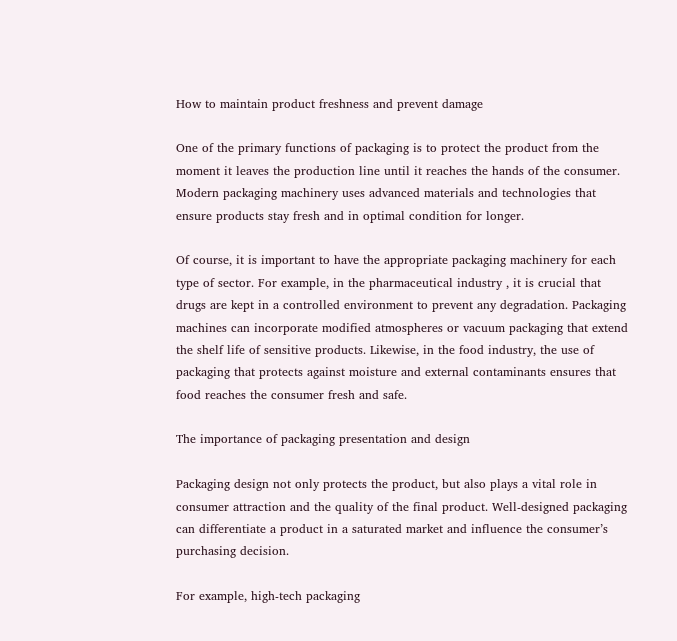How to maintain product freshness and prevent damage

One of the primary functions of packaging is to protect the product from the moment it leaves the production line until it reaches the hands of the consumer. Modern packaging machinery uses advanced materials and technologies that ensure products stay fresh and in optimal condition for longer.

Of course, it is important to have the appropriate packaging machinery for each type of sector. For example, in the pharmaceutical industry , it is crucial that drugs are kept in a controlled environment to prevent any degradation. Packaging machines can incorporate modified atmospheres or vacuum packaging that extend the shelf life of sensitive products. Likewise, in the food industry, the use of packaging that protects against moisture and external contaminants ensures that food reaches the consumer fresh and safe.

The importance of packaging presentation and design

Packaging design not only protects the product, but also plays a vital role in consumer attraction and the quality of the final product. Well-designed packaging can differentiate a product in a saturated market and influence the consumer’s purchasing decision.

For example, high-tech packaging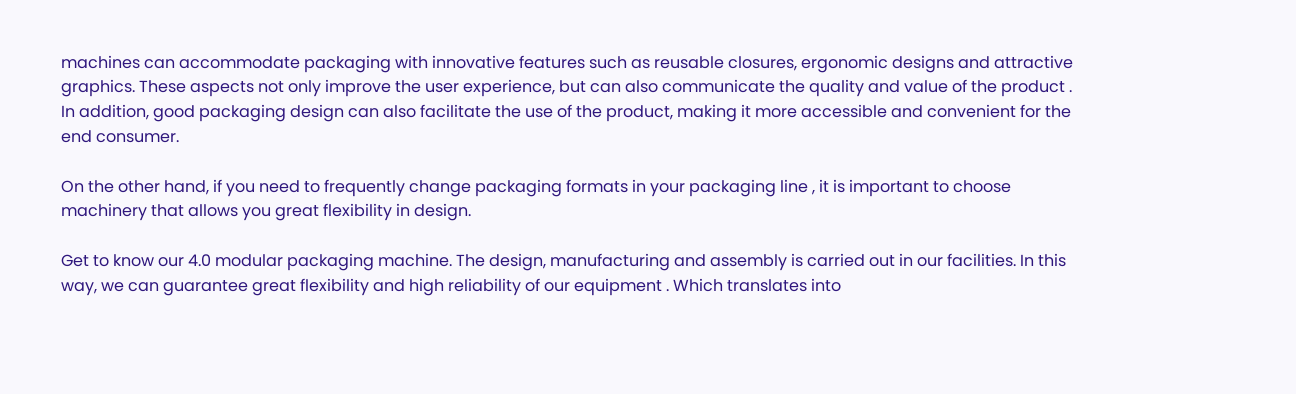machines can accommodate packaging with innovative features such as reusable closures, ergonomic designs and attractive graphics. These aspects not only improve the user experience, but can also communicate the quality and value of the product . In addition, good packaging design can also facilitate the use of the product, making it more accessible and convenient for the end consumer.

On the other hand, if you need to frequently change packaging formats in your packaging line , it is important to choose machinery that allows you great flexibility in design.

Get to know our 4.0 modular packaging machine. The design, manufacturing and assembly is carried out in our facilities. In this way, we can guarantee great flexibility and high reliability of our equipment . Which translates into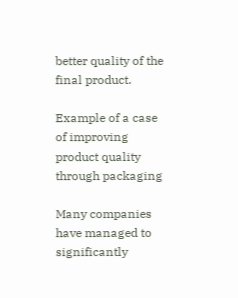better quality of the final product.

Example of a case of improving product quality through packaging

Many companies have managed to significantly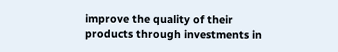improve the quality of their products through investments in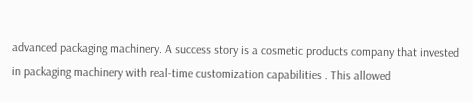advanced packaging machinery. A success story is a cosmetic products company that invested in packaging machinery with real-time customization capabilities . This allowed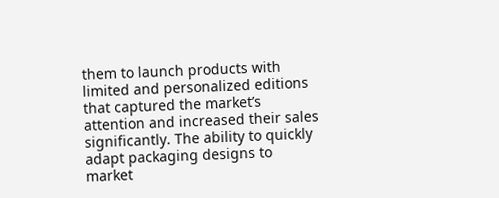them to launch products with limited and personalized editions that captured the market’s attention and increased their sales significantly. The ability to quickly adapt packaging designs to market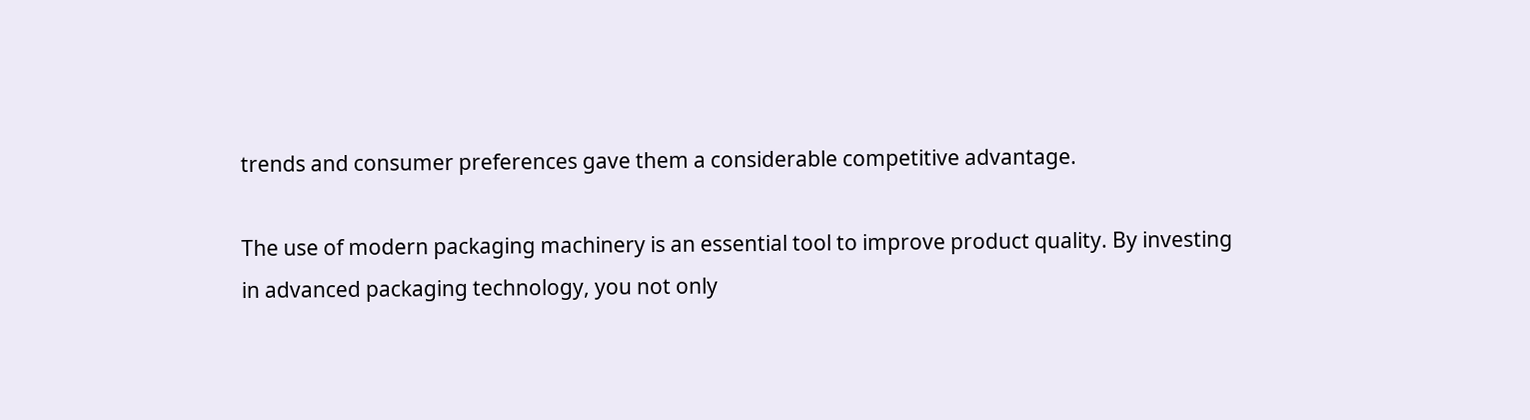trends and consumer preferences gave them a considerable competitive advantage.

The use of modern packaging machinery is an essential tool to improve product quality. By investing in advanced packaging technology, you not only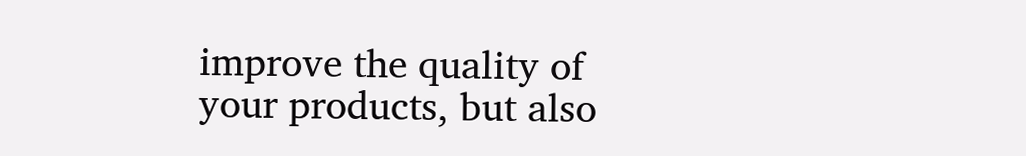improve the quality of your products, but also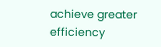achieve greater efficiency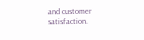and customer satisfaction.